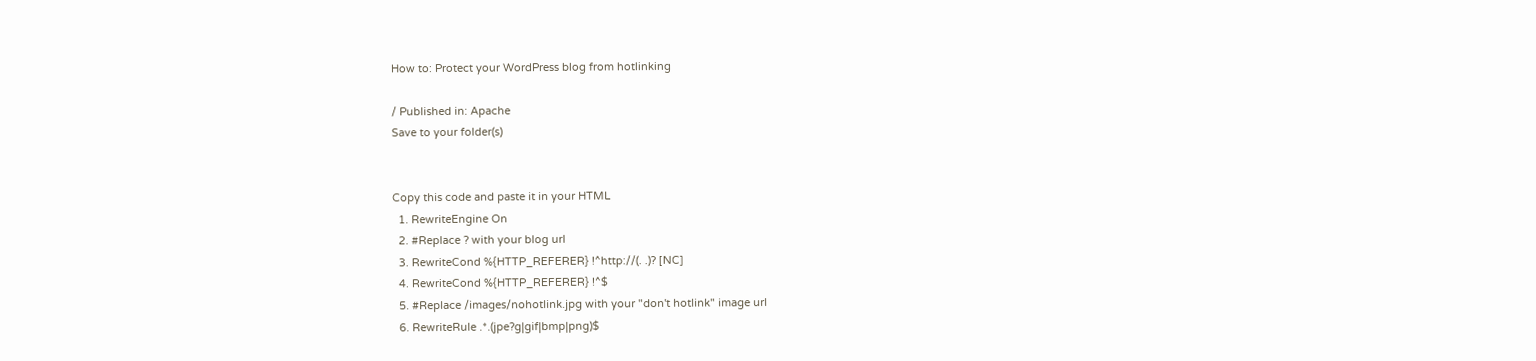How to: Protect your WordPress blog from hotlinking

/ Published in: Apache
Save to your folder(s)


Copy this code and paste it in your HTML
  1. RewriteEngine On
  2. #Replace ? with your blog url
  3. RewriteCond %{HTTP_REFERER} !^http://(. .)? [NC]
  4. RewriteCond %{HTTP_REFERER} !^$
  5. #Replace /images/nohotlink.jpg with your "don't hotlink" image url
  6. RewriteRule .*.(jpe?g|gif|bmp|png)$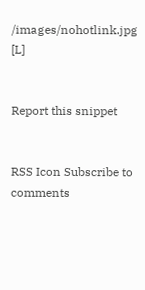/images/nohotlink.jpg [L]


Report this snippet


RSS Icon Subscribe to comments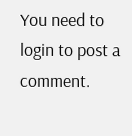You need to login to post a comment.